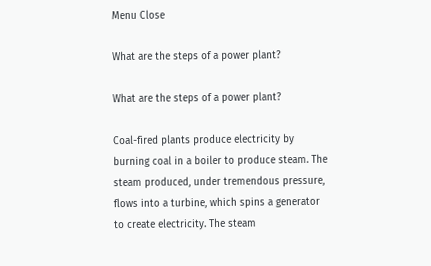Menu Close

What are the steps of a power plant?

What are the steps of a power plant?

Coal-fired plants produce electricity by burning coal in a boiler to produce steam. The steam produced, under tremendous pressure, flows into a turbine, which spins a generator to create electricity. The steam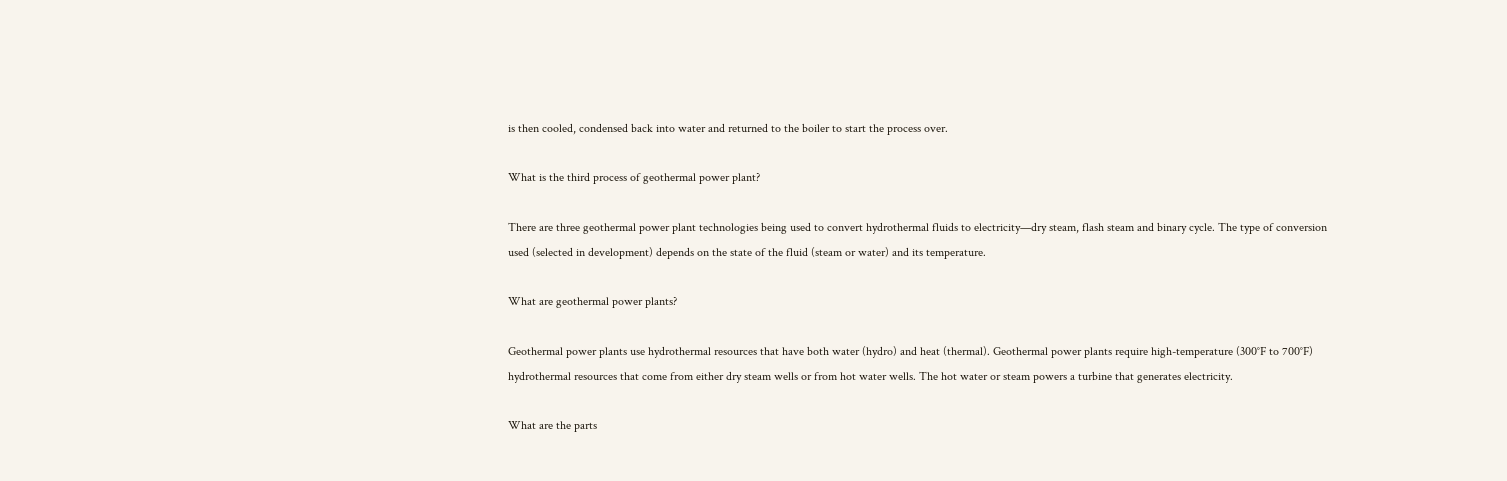is then cooled, condensed back into water and returned to the boiler to start the process over.

What is the third process of geothermal power plant?

There are three geothermal power plant technologies being used to convert hydrothermal fluids to electricity—dry steam, flash steam and binary cycle. The type of conversion used (selected in development) depends on the state of the fluid (steam or water) and its temperature.

What are geothermal power plants?

Geothermal power plants use hydrothermal resources that have both water (hydro) and heat (thermal). Geothermal power plants require high-temperature (300°F to 700°F) hydrothermal resources that come from either dry steam wells or from hot water wells. The hot water or steam powers a turbine that generates electricity.

What are the parts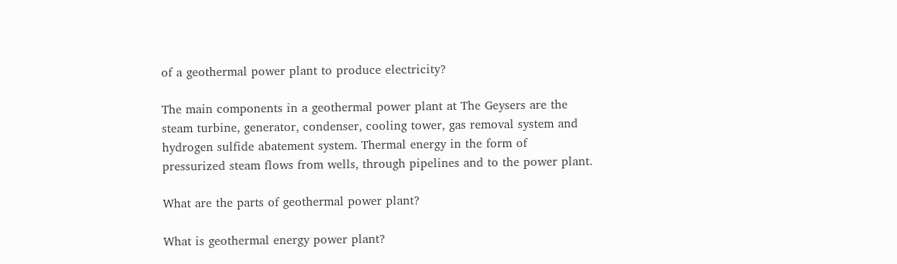of a geothermal power plant to produce electricity?

The main components in a geothermal power plant at The Geysers are the steam turbine, generator, condenser, cooling tower, gas removal system and hydrogen sulfide abatement system. Thermal energy in the form of pressurized steam flows from wells, through pipelines and to the power plant.

What are the parts of geothermal power plant?

What is geothermal energy power plant?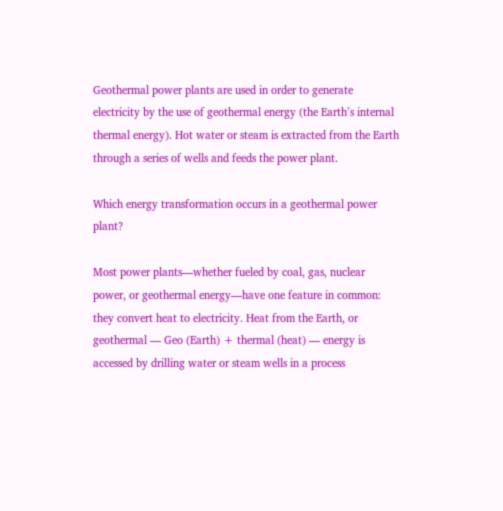Geothermal power plants are used in order to generate electricity by the use of geothermal energy (the Earth’s internal thermal energy). Hot water or steam is extracted from the Earth through a series of wells and feeds the power plant.

Which energy transformation occurs in a geothermal power plant?

Most power plants—whether fueled by coal, gas, nuclear power, or geothermal energy—have one feature in common: they convert heat to electricity. Heat from the Earth, or geothermal — Geo (Earth) + thermal (heat) — energy is accessed by drilling water or steam wells in a process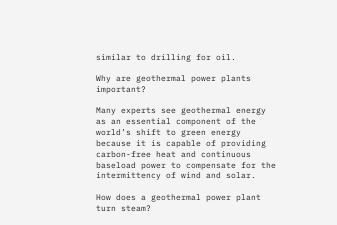similar to drilling for oil.

Why are geothermal power plants important?

Many experts see geothermal energy as an essential component of the world’s shift to green energy because it is capable of providing carbon-free heat and continuous baseload power to compensate for the intermittency of wind and solar.

How does a geothermal power plant turn steam?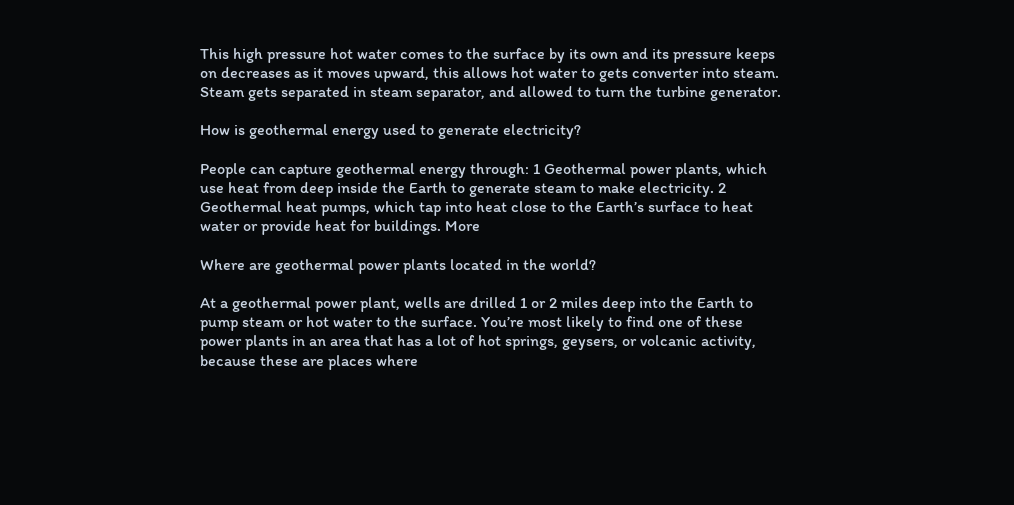This high pressure hot water comes to the surface by its own and its pressure keeps on decreases as it moves upward, this allows hot water to gets converter into steam. Steam gets separated in steam separator, and allowed to turn the turbine generator.

How is geothermal energy used to generate electricity?

People can capture geothermal energy through: 1 Geothermal power plants, which use heat from deep inside the Earth to generate steam to make electricity. 2 Geothermal heat pumps, which tap into heat close to the Earth’s surface to heat water or provide heat for buildings. More

Where are geothermal power plants located in the world?

At a geothermal power plant, wells are drilled 1 or 2 miles deep into the Earth to pump steam or hot water to the surface. You’re most likely to find one of these power plants in an area that has a lot of hot springs, geysers, or volcanic activity, because these are places where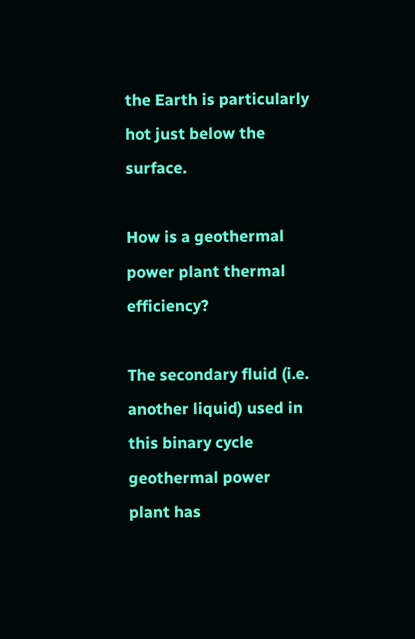the Earth is particularly hot just below the surface.

How is a geothermal power plant thermal efficiency?

The secondary fluid (i.e. another liquid) used in this binary cycle geothermal power plant has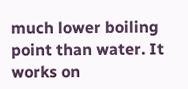much lower boiling point than water. It works on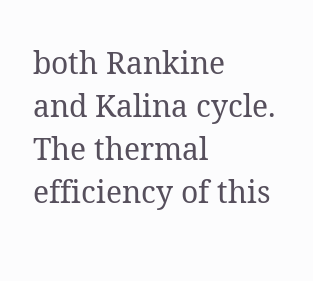both Rankine and Kalina cycle. The thermal efficiency of this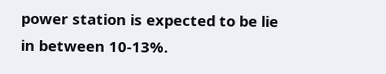power station is expected to be lie in between 10-13%.